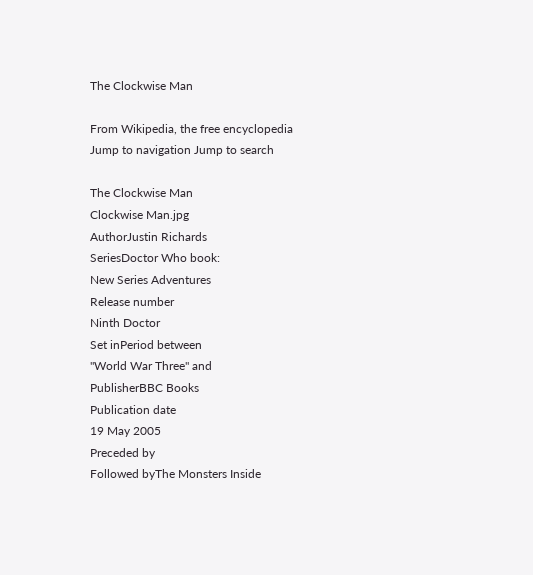The Clockwise Man

From Wikipedia, the free encyclopedia
Jump to navigation Jump to search

The Clockwise Man
Clockwise Man.jpg
AuthorJustin Richards
SeriesDoctor Who book:
New Series Adventures
Release number
Ninth Doctor
Set inPeriod between
"World War Three" and
PublisherBBC Books
Publication date
19 May 2005
Preceded by
Followed byThe Monsters Inside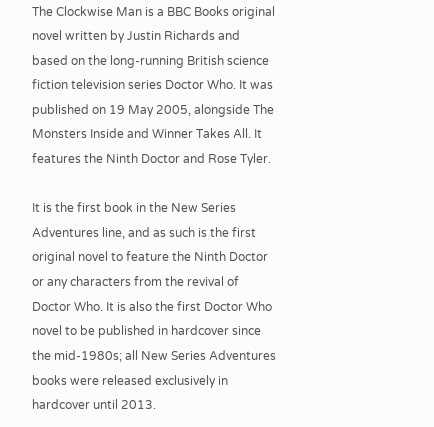The Clockwise Man is a BBC Books original novel written by Justin Richards and based on the long-running British science fiction television series Doctor Who. It was published on 19 May 2005, alongside The Monsters Inside and Winner Takes All. It features the Ninth Doctor and Rose Tyler.

It is the first book in the New Series Adventures line, and as such is the first original novel to feature the Ninth Doctor or any characters from the revival of Doctor Who. It is also the first Doctor Who novel to be published in hardcover since the mid-1980s; all New Series Adventures books were released exclusively in hardcover until 2013.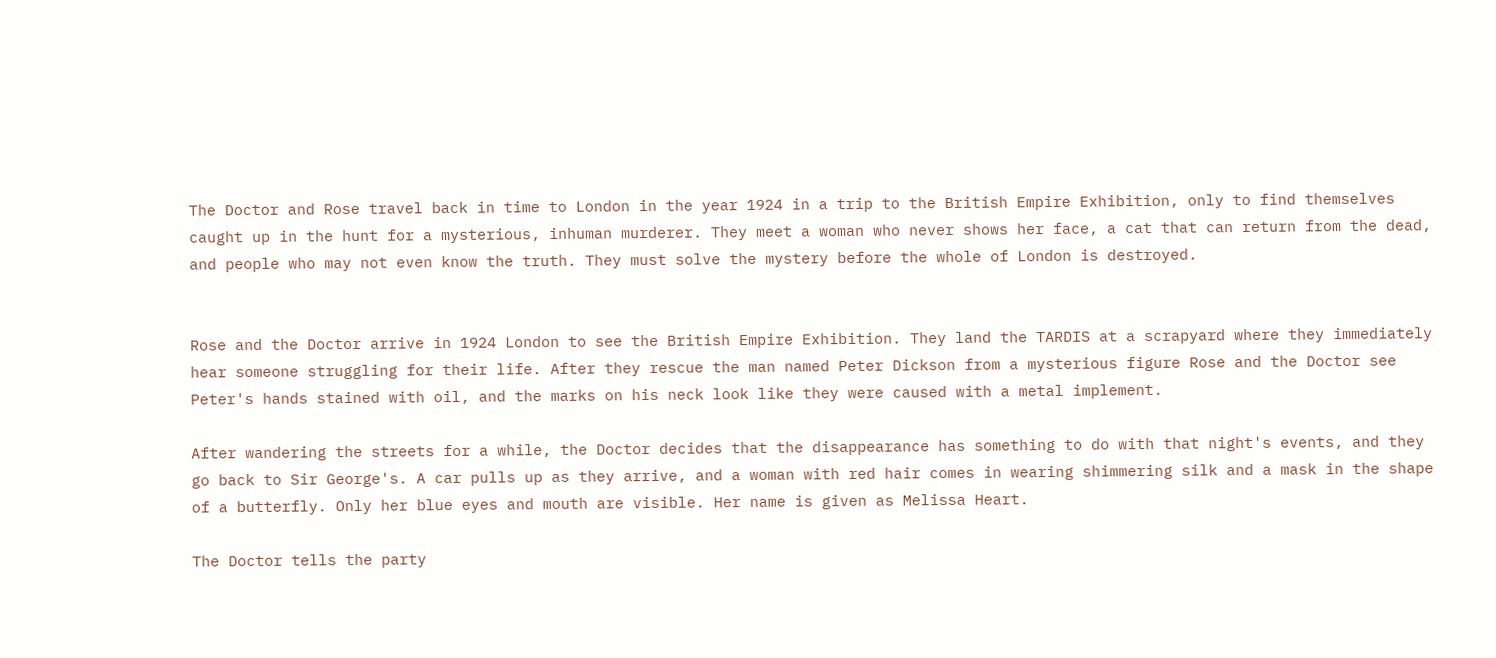The Doctor and Rose travel back in time to London in the year 1924 in a trip to the British Empire Exhibition, only to find themselves caught up in the hunt for a mysterious, inhuman murderer. They meet a woman who never shows her face, a cat that can return from the dead, and people who may not even know the truth. They must solve the mystery before the whole of London is destroyed.


Rose and the Doctor arrive in 1924 London to see the British Empire Exhibition. They land the TARDIS at a scrapyard where they immediately hear someone struggling for their life. After they rescue the man named Peter Dickson from a mysterious figure Rose and the Doctor see Peter's hands stained with oil, and the marks on his neck look like they were caused with a metal implement.

After wandering the streets for a while, the Doctor decides that the disappearance has something to do with that night's events, and they go back to Sir George's. A car pulls up as they arrive, and a woman with red hair comes in wearing shimmering silk and a mask in the shape of a butterfly. Only her blue eyes and mouth are visible. Her name is given as Melissa Heart.

The Doctor tells the party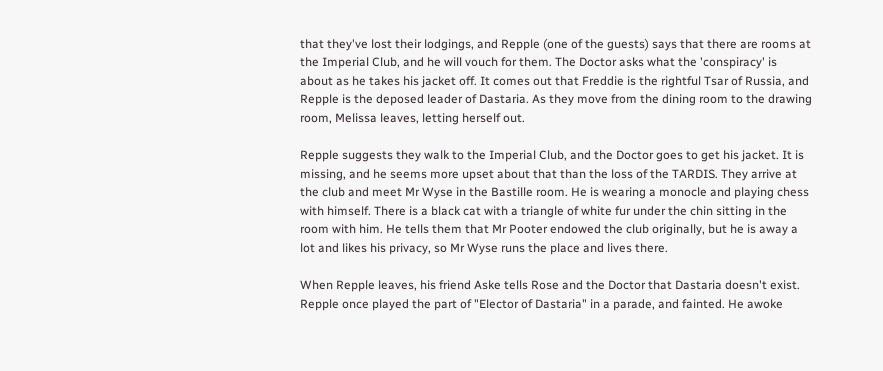that they've lost their lodgings, and Repple (one of the guests) says that there are rooms at the Imperial Club, and he will vouch for them. The Doctor asks what the 'conspiracy' is about as he takes his jacket off. It comes out that Freddie is the rightful Tsar of Russia, and Repple is the deposed leader of Dastaria. As they move from the dining room to the drawing room, Melissa leaves, letting herself out.

Repple suggests they walk to the Imperial Club, and the Doctor goes to get his jacket. It is missing, and he seems more upset about that than the loss of the TARDIS. They arrive at the club and meet Mr Wyse in the Bastille room. He is wearing a monocle and playing chess with himself. There is a black cat with a triangle of white fur under the chin sitting in the room with him. He tells them that Mr Pooter endowed the club originally, but he is away a lot and likes his privacy, so Mr Wyse runs the place and lives there.

When Repple leaves, his friend Aske tells Rose and the Doctor that Dastaria doesn't exist. Repple once played the part of "Elector of Dastaria" in a parade, and fainted. He awoke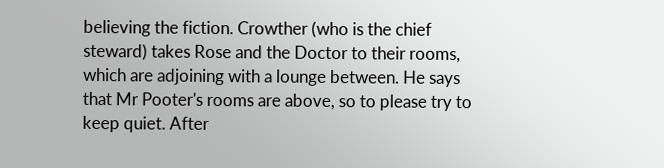believing the fiction. Crowther (who is the chief steward) takes Rose and the Doctor to their rooms, which are adjoining with a lounge between. He says that Mr Pooter's rooms are above, so to please try to keep quiet. After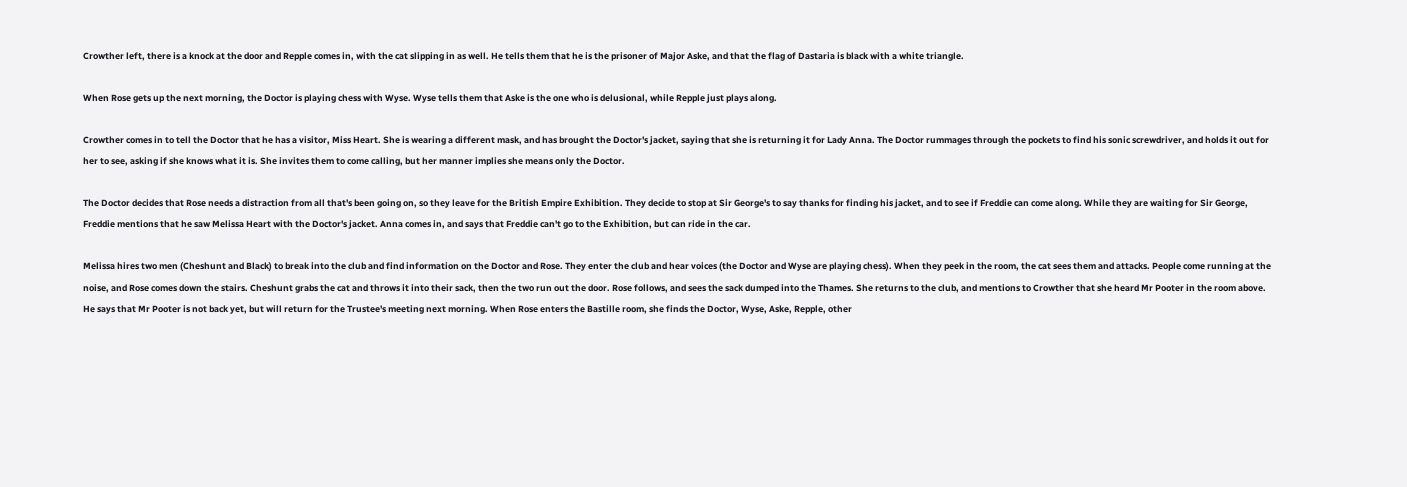Crowther left, there is a knock at the door and Repple comes in, with the cat slipping in as well. He tells them that he is the prisoner of Major Aske, and that the flag of Dastaria is black with a white triangle.

When Rose gets up the next morning, the Doctor is playing chess with Wyse. Wyse tells them that Aske is the one who is delusional, while Repple just plays along.

Crowther comes in to tell the Doctor that he has a visitor, Miss Heart. She is wearing a different mask, and has brought the Doctor's jacket, saying that she is returning it for Lady Anna. The Doctor rummages through the pockets to find his sonic screwdriver, and holds it out for her to see, asking if she knows what it is. She invites them to come calling, but her manner implies she means only the Doctor.

The Doctor decides that Rose needs a distraction from all that's been going on, so they leave for the British Empire Exhibition. They decide to stop at Sir George's to say thanks for finding his jacket, and to see if Freddie can come along. While they are waiting for Sir George, Freddie mentions that he saw Melissa Heart with the Doctor's jacket. Anna comes in, and says that Freddie can't go to the Exhibition, but can ride in the car.

Melissa hires two men (Cheshunt and Black) to break into the club and find information on the Doctor and Rose. They enter the club and hear voices (the Doctor and Wyse are playing chess). When they peek in the room, the cat sees them and attacks. People come running at the noise, and Rose comes down the stairs. Cheshunt grabs the cat and throws it into their sack, then the two run out the door. Rose follows, and sees the sack dumped into the Thames. She returns to the club, and mentions to Crowther that she heard Mr Pooter in the room above. He says that Mr Pooter is not back yet, but will return for the Trustee's meeting next morning. When Rose enters the Bastille room, she finds the Doctor, Wyse, Aske, Repple, other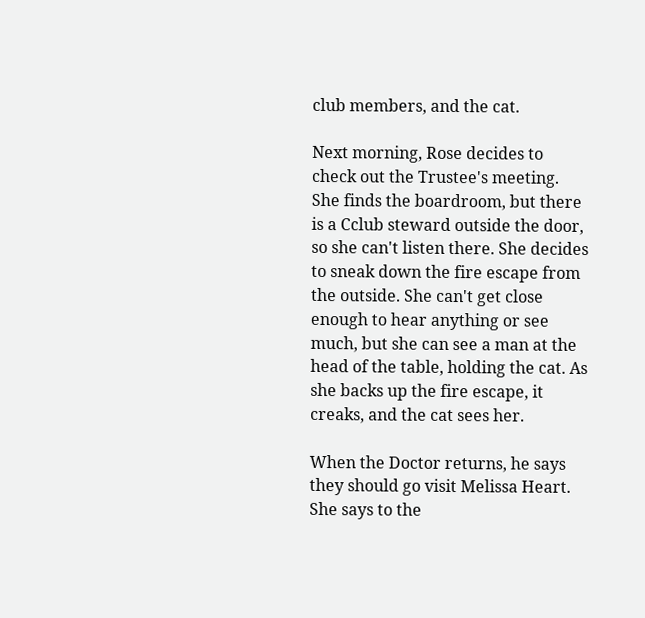club members, and the cat.

Next morning, Rose decides to check out the Trustee's meeting. She finds the boardroom, but there is a Cclub steward outside the door, so she can't listen there. She decides to sneak down the fire escape from the outside. She can't get close enough to hear anything or see much, but she can see a man at the head of the table, holding the cat. As she backs up the fire escape, it creaks, and the cat sees her.

When the Doctor returns, he says they should go visit Melissa Heart. She says to the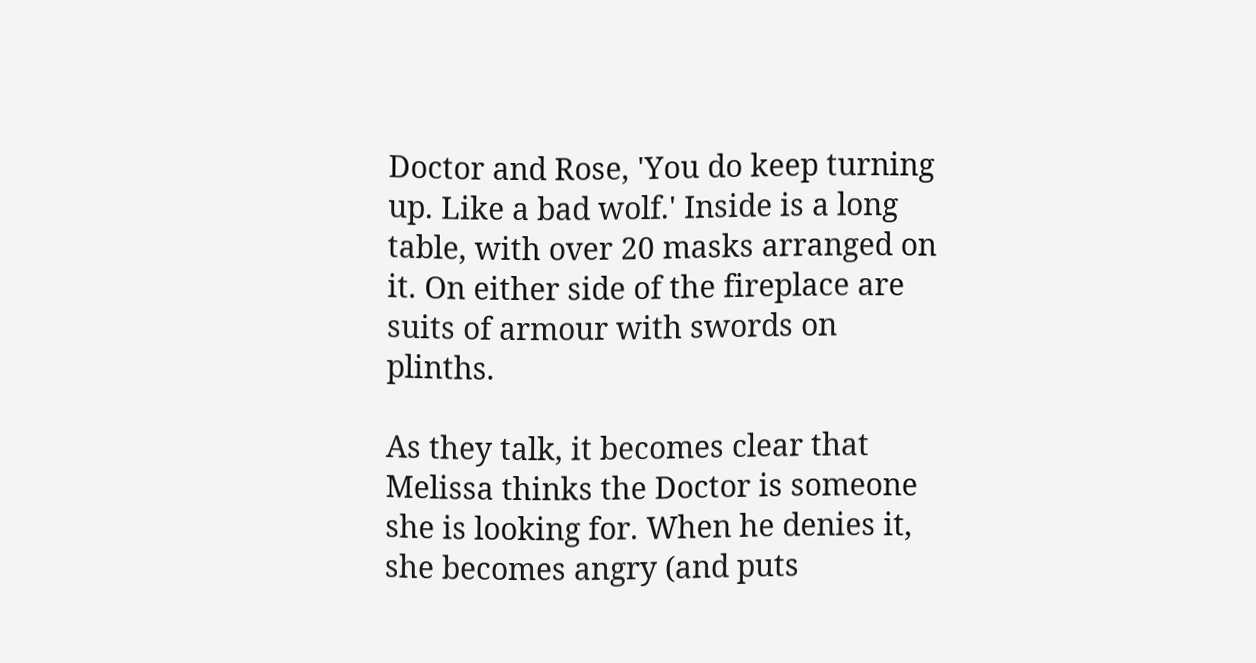Doctor and Rose, 'You do keep turning up. Like a bad wolf.' Inside is a long table, with over 20 masks arranged on it. On either side of the fireplace are suits of armour with swords on plinths.

As they talk, it becomes clear that Melissa thinks the Doctor is someone she is looking for. When he denies it, she becomes angry (and puts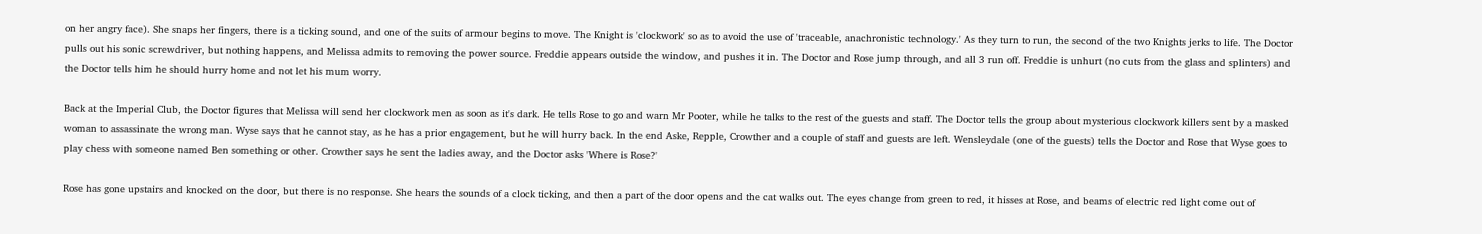on her angry face). She snaps her fingers, there is a ticking sound, and one of the suits of armour begins to move. The Knight is 'clockwork' so as to avoid the use of 'traceable, anachronistic technology.' As they turn to run, the second of the two Knights jerks to life. The Doctor pulls out his sonic screwdriver, but nothing happens, and Melissa admits to removing the power source. Freddie appears outside the window, and pushes it in. The Doctor and Rose jump through, and all 3 run off. Freddie is unhurt (no cuts from the glass and splinters) and the Doctor tells him he should hurry home and not let his mum worry.

Back at the Imperial Club, the Doctor figures that Melissa will send her clockwork men as soon as it's dark. He tells Rose to go and warn Mr Pooter, while he talks to the rest of the guests and staff. The Doctor tells the group about mysterious clockwork killers sent by a masked woman to assassinate the wrong man. Wyse says that he cannot stay, as he has a prior engagement, but he will hurry back. In the end Aske, Repple, Crowther and a couple of staff and guests are left. Wensleydale (one of the guests) tells the Doctor and Rose that Wyse goes to play chess with someone named Ben something or other. Crowther says he sent the ladies away, and the Doctor asks 'Where is Rose?'

Rose has gone upstairs and knocked on the door, but there is no response. She hears the sounds of a clock ticking, and then a part of the door opens and the cat walks out. The eyes change from green to red, it hisses at Rose, and beams of electric red light come out of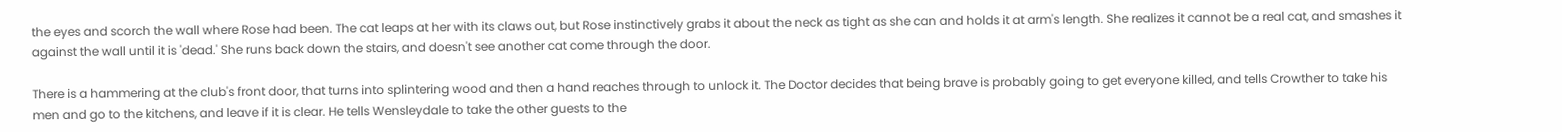the eyes and scorch the wall where Rose had been. The cat leaps at her with its claws out, but Rose instinctively grabs it about the neck as tight as she can and holds it at arm's length. She realizes it cannot be a real cat, and smashes it against the wall until it is 'dead.' She runs back down the stairs, and doesn't see another cat come through the door.

There is a hammering at the club's front door, that turns into splintering wood and then a hand reaches through to unlock it. The Doctor decides that being brave is probably going to get everyone killed, and tells Crowther to take his men and go to the kitchens, and leave if it is clear. He tells Wensleydale to take the other guests to the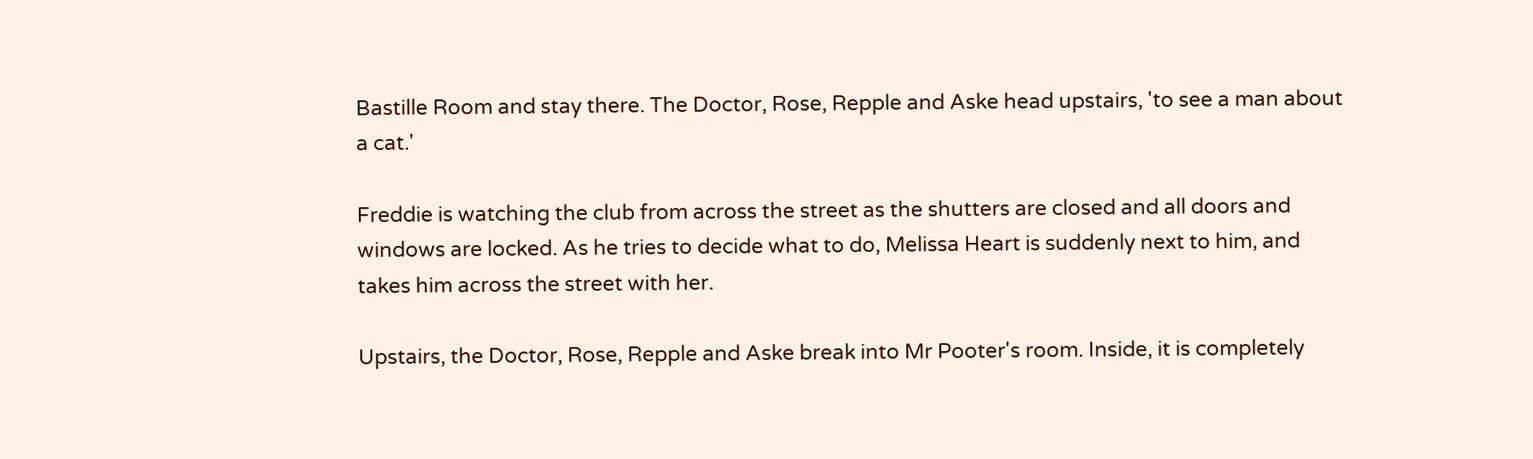Bastille Room and stay there. The Doctor, Rose, Repple and Aske head upstairs, 'to see a man about a cat.'

Freddie is watching the club from across the street as the shutters are closed and all doors and windows are locked. As he tries to decide what to do, Melissa Heart is suddenly next to him, and takes him across the street with her.

Upstairs, the Doctor, Rose, Repple and Aske break into Mr Pooter's room. Inside, it is completely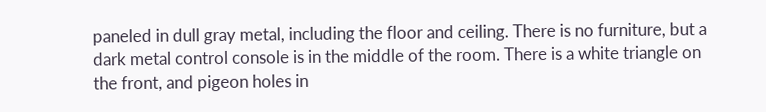paneled in dull gray metal, including the floor and ceiling. There is no furniture, but a dark metal control console is in the middle of the room. There is a white triangle on the front, and pigeon holes in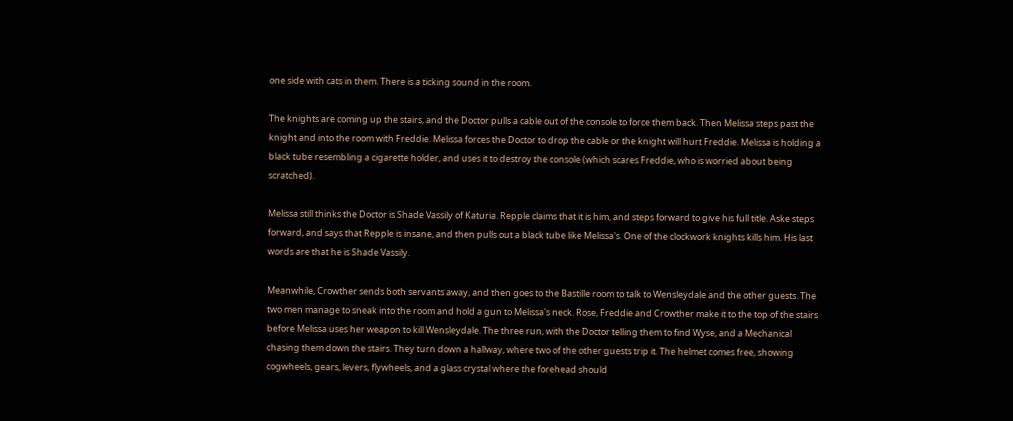one side with cats in them. There is a ticking sound in the room.

The knights are coming up the stairs, and the Doctor pulls a cable out of the console to force them back. Then Melissa steps past the knight and into the room with Freddie. Melissa forces the Doctor to drop the cable or the knight will hurt Freddie. Melissa is holding a black tube resembling a cigarette holder, and uses it to destroy the console (which scares Freddie, who is worried about being scratched).

Melissa still thinks the Doctor is Shade Vassily of Katuria. Repple claims that it is him, and steps forward to give his full title. Aske steps forward, and says that Repple is insane, and then pulls out a black tube like Melissa's. One of the clockwork knights kills him. His last words are that he is Shade Vassily.

Meanwhile, Crowther sends both servants away, and then goes to the Bastille room to talk to Wensleydale and the other guests. The two men manage to sneak into the room and hold a gun to Melissa's neck. Rose, Freddie and Crowther make it to the top of the stairs before Melissa uses her weapon to kill Wensleydale. The three run, with the Doctor telling them to find Wyse, and a Mechanical chasing them down the stairs. They turn down a hallway, where two of the other guests trip it. The helmet comes free, showing cogwheels, gears, levers, flywheels, and a glass crystal where the forehead should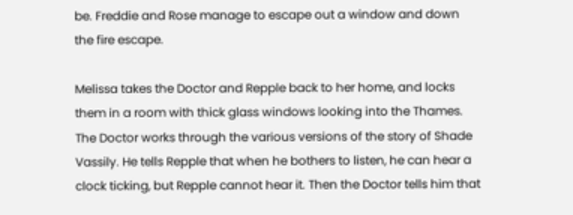be. Freddie and Rose manage to escape out a window and down the fire escape.

Melissa takes the Doctor and Repple back to her home, and locks them in a room with thick glass windows looking into the Thames. The Doctor works through the various versions of the story of Shade Vassily. He tells Repple that when he bothers to listen, he can hear a clock ticking, but Repple cannot hear it. Then the Doctor tells him that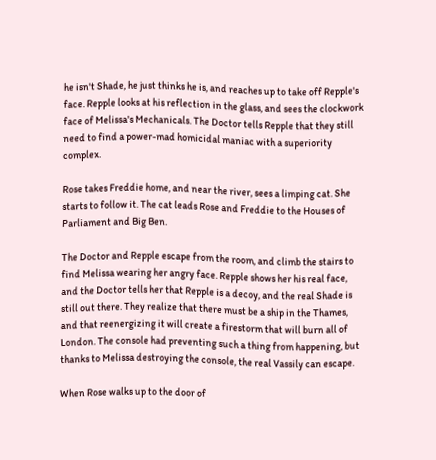he isn't Shade, he just thinks he is, and reaches up to take off Repple's face. Repple looks at his reflection in the glass, and sees the clockwork face of Melissa's Mechanicals. The Doctor tells Repple that they still need to find a power-mad homicidal maniac with a superiority complex.

Rose takes Freddie home, and near the river, sees a limping cat. She starts to follow it. The cat leads Rose and Freddie to the Houses of Parliament and Big Ben.

The Doctor and Repple escape from the room, and climb the stairs to find Melissa wearing her angry face. Repple shows her his real face, and the Doctor tells her that Repple is a decoy, and the real Shade is still out there. They realize that there must be a ship in the Thames, and that reenergizing it will create a firestorm that will burn all of London. The console had preventing such a thing from happening, but thanks to Melissa destroying the console, the real Vassily can escape.

When Rose walks up to the door of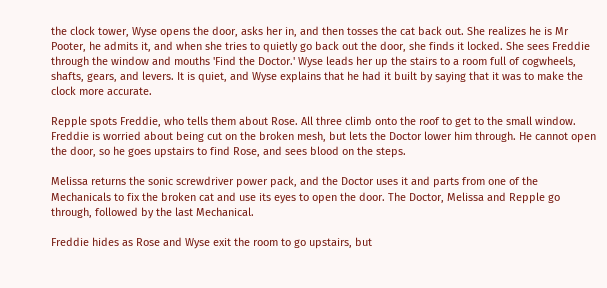the clock tower, Wyse opens the door, asks her in, and then tosses the cat back out. She realizes he is Mr Pooter, he admits it, and when she tries to quietly go back out the door, she finds it locked. She sees Freddie through the window and mouths 'Find the Doctor.' Wyse leads her up the stairs to a room full of cogwheels, shafts, gears, and levers. It is quiet, and Wyse explains that he had it built by saying that it was to make the clock more accurate.

Repple spots Freddie, who tells them about Rose. All three climb onto the roof to get to the small window. Freddie is worried about being cut on the broken mesh, but lets the Doctor lower him through. He cannot open the door, so he goes upstairs to find Rose, and sees blood on the steps.

Melissa returns the sonic screwdriver power pack, and the Doctor uses it and parts from one of the Mechanicals to fix the broken cat and use its eyes to open the door. The Doctor, Melissa and Repple go through, followed by the last Mechanical.

Freddie hides as Rose and Wyse exit the room to go upstairs, but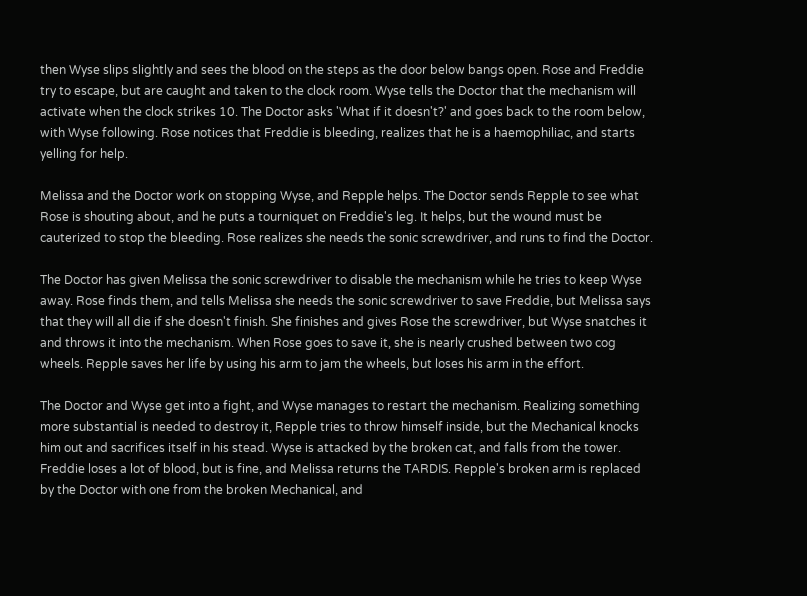then Wyse slips slightly and sees the blood on the steps as the door below bangs open. Rose and Freddie try to escape, but are caught and taken to the clock room. Wyse tells the Doctor that the mechanism will activate when the clock strikes 10. The Doctor asks 'What if it doesn't?' and goes back to the room below, with Wyse following. Rose notices that Freddie is bleeding, realizes that he is a haemophiliac, and starts yelling for help.

Melissa and the Doctor work on stopping Wyse, and Repple helps. The Doctor sends Repple to see what Rose is shouting about, and he puts a tourniquet on Freddie's leg. It helps, but the wound must be cauterized to stop the bleeding. Rose realizes she needs the sonic screwdriver, and runs to find the Doctor.

The Doctor has given Melissa the sonic screwdriver to disable the mechanism while he tries to keep Wyse away. Rose finds them, and tells Melissa she needs the sonic screwdriver to save Freddie, but Melissa says that they will all die if she doesn't finish. She finishes and gives Rose the screwdriver, but Wyse snatches it and throws it into the mechanism. When Rose goes to save it, she is nearly crushed between two cog wheels. Repple saves her life by using his arm to jam the wheels, but loses his arm in the effort.

The Doctor and Wyse get into a fight, and Wyse manages to restart the mechanism. Realizing something more substantial is needed to destroy it, Repple tries to throw himself inside, but the Mechanical knocks him out and sacrifices itself in his stead. Wyse is attacked by the broken cat, and falls from the tower. Freddie loses a lot of blood, but is fine, and Melissa returns the TARDIS. Repple's broken arm is replaced by the Doctor with one from the broken Mechanical, and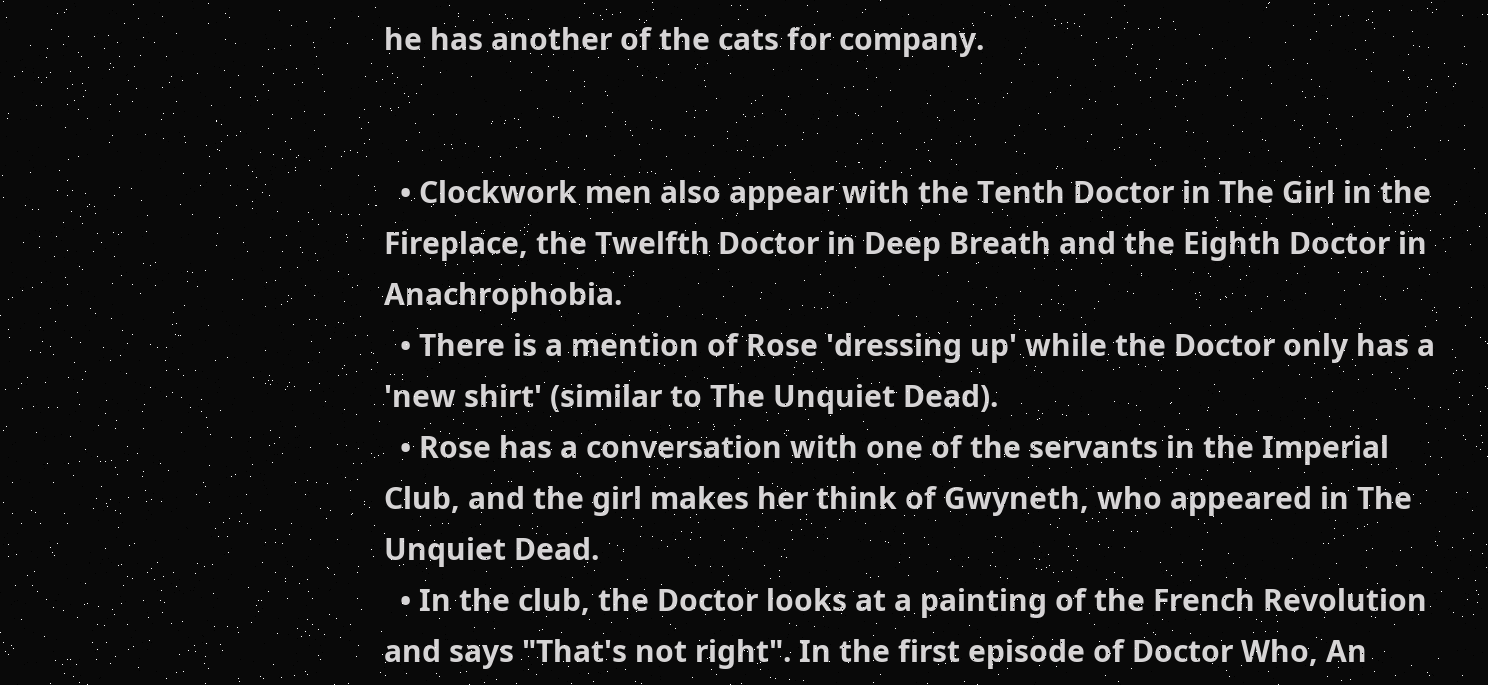he has another of the cats for company.


  • Clockwork men also appear with the Tenth Doctor in The Girl in the Fireplace, the Twelfth Doctor in Deep Breath and the Eighth Doctor in Anachrophobia.
  • There is a mention of Rose 'dressing up' while the Doctor only has a 'new shirt' (similar to The Unquiet Dead).
  • Rose has a conversation with one of the servants in the Imperial Club, and the girl makes her think of Gwyneth, who appeared in The Unquiet Dead.
  • In the club, the Doctor looks at a painting of the French Revolution and says "That's not right". In the first episode of Doctor Who, An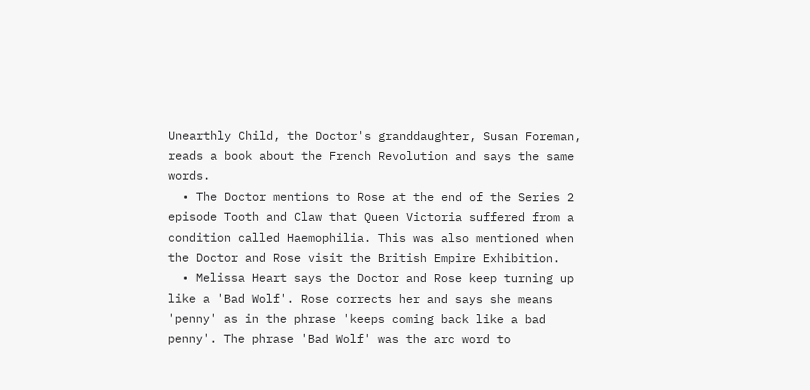Unearthly Child, the Doctor's granddaughter, Susan Foreman, reads a book about the French Revolution and says the same words.
  • The Doctor mentions to Rose at the end of the Series 2 episode Tooth and Claw that Queen Victoria suffered from a condition called Haemophilia. This was also mentioned when the Doctor and Rose visit the British Empire Exhibition.
  • Melissa Heart says the Doctor and Rose keep turning up like a 'Bad Wolf'. Rose corrects her and says she means 'penny' as in the phrase 'keeps coming back like a bad penny'. The phrase 'Bad Wolf' was the arc word to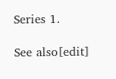Series 1.

See also[edit]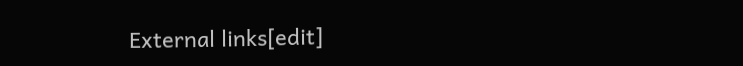External links[edit]